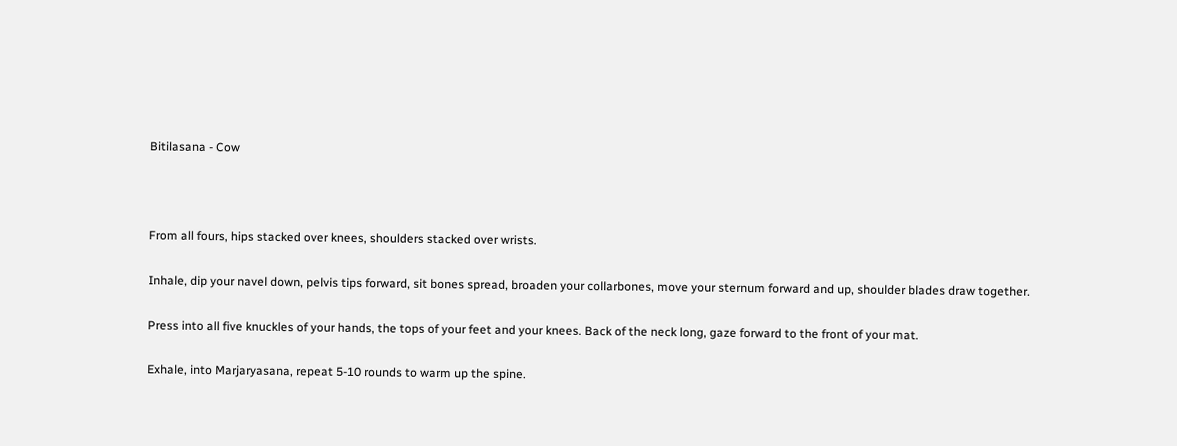Bitilasana - Cow



From all fours, hips stacked over knees, shoulders stacked over wrists.

Inhale, dip your navel down, pelvis tips forward, sit bones spread, broaden your collarbones, move your sternum forward and up, shoulder blades draw together.

Press into all five knuckles of your hands, the tops of your feet and your knees. Back of the neck long, gaze forward to the front of your mat.

Exhale, into Marjaryasana, repeat 5-10 rounds to warm up the spine.